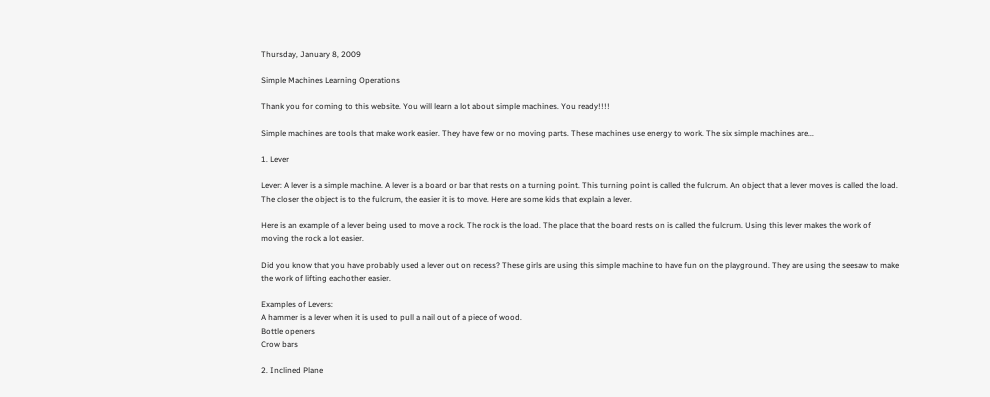Thursday, January 8, 2009

Simple Machines Learning Operations

Thank you for coming to this website. You will learn a lot about simple machines. You ready!!!!

Simple machines are tools that make work easier. They have few or no moving parts. These machines use energy to work. The six simple machines are...

1. Lever

Lever: A lever is a simple machine. A lever is a board or bar that rests on a turning point. This turning point is called the fulcrum. An object that a lever moves is called the load. The closer the object is to the fulcrum, the easier it is to move. Here are some kids that explain a lever.

Here is an example of a lever being used to move a rock. The rock is the load. The place that the board rests on is called the fulcrum. Using this lever makes the work of moving the rock a lot easier.

Did you know that you have probably used a lever out on recess? These girls are using this simple machine to have fun on the playground. They are using the seesaw to make the work of lifting eachother easier.

Examples of Levers:
A hammer is a lever when it is used to pull a nail out of a piece of wood.
Bottle openers
Crow bars

2. Inclined Plane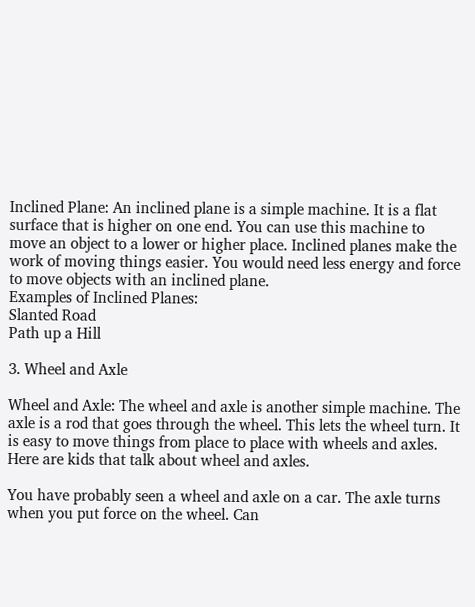Inclined Plane: An inclined plane is a simple machine. It is a flat surface that is higher on one end. You can use this machine to move an object to a lower or higher place. Inclined planes make the work of moving things easier. You would need less energy and force to move objects with an inclined plane.
Examples of Inclined Planes:
Slanted Road
Path up a Hill

3. Wheel and Axle

Wheel and Axle: The wheel and axle is another simple machine. The axle is a rod that goes through the wheel. This lets the wheel turn. It is easy to move things from place to place with wheels and axles. Here are kids that talk about wheel and axles.

You have probably seen a wheel and axle on a car. The axle turns when you put force on the wheel. Can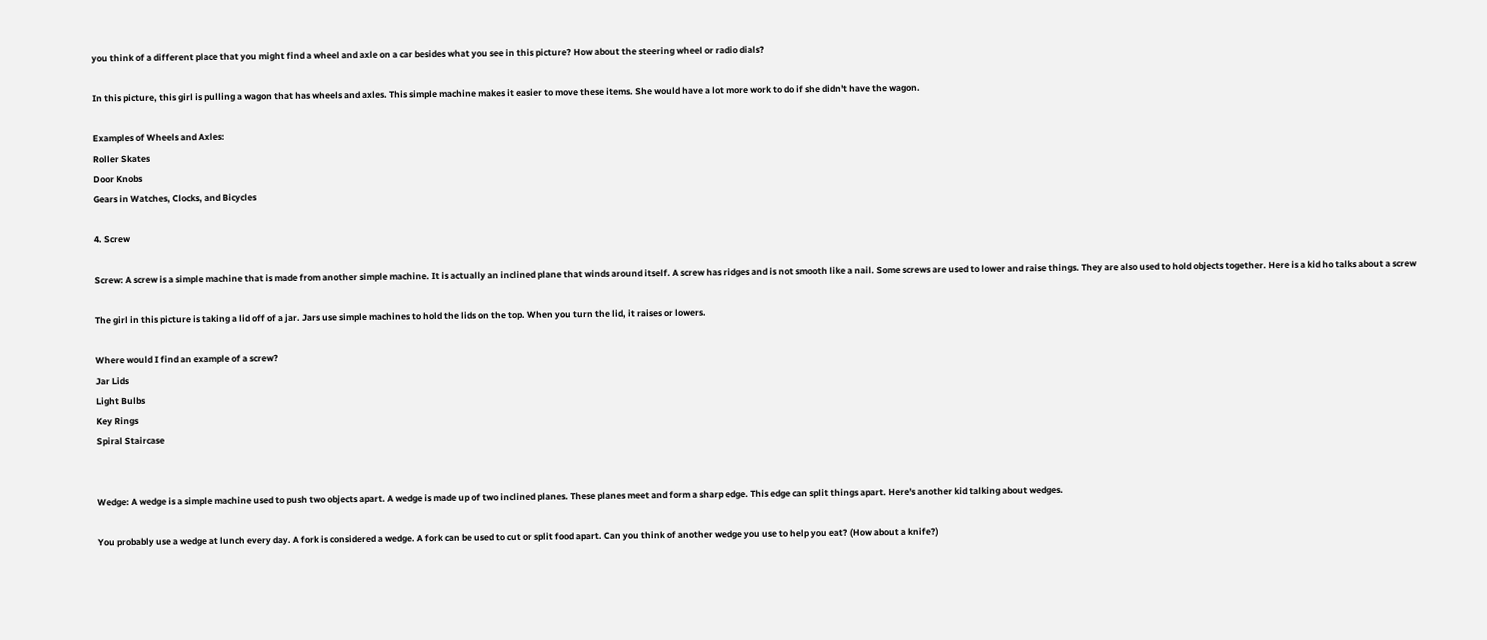you think of a different place that you might find a wheel and axle on a car besides what you see in this picture? How about the steering wheel or radio dials?

In this picture, this girl is pulling a wagon that has wheels and axles. This simple machine makes it easier to move these items. She would have a lot more work to do if she didn't have the wagon.

Examples of Wheels and Axles:
Roller Skates
Door Knobs
Gears in Watches, Clocks, and Bicycles

4. Screw

Screw: A screw is a simple machine that is made from another simple machine. It is actually an inclined plane that winds around itself. A screw has ridges and is not smooth like a nail. Some screws are used to lower and raise things. They are also used to hold objects together. Here is a kid ho talks about a screw

The girl in this picture is taking a lid off of a jar. Jars use simple machines to hold the lids on the top. When you turn the lid, it raises or lowers.

Where would I find an example of a screw?
Jar Lids
Light Bulbs
Key Rings
Spiral Staircase


Wedge: A wedge is a simple machine used to push two objects apart. A wedge is made up of two inclined planes. These planes meet and form a sharp edge. This edge can split things apart. Here's another kid talking about wedges.

You probably use a wedge at lunch every day. A fork is considered a wedge. A fork can be used to cut or split food apart. Can you think of another wedge you use to help you eat? (How about a knife?)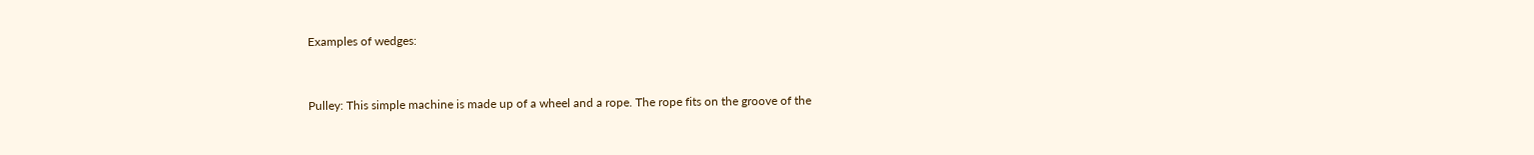Examples of wedges:


Pulley: This simple machine is made up of a wheel and a rope. The rope fits on the groove of the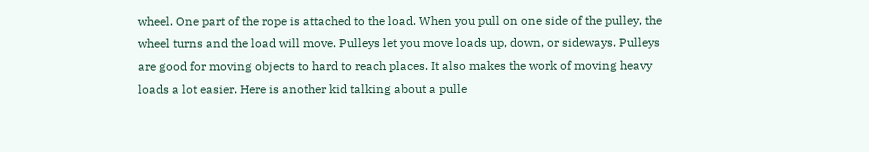wheel. One part of the rope is attached to the load. When you pull on one side of the pulley, the wheel turns and the load will move. Pulleys let you move loads up, down, or sideways. Pulleys are good for moving objects to hard to reach places. It also makes the work of moving heavy loads a lot easier. Here is another kid talking about a pulle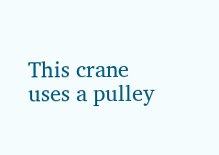This crane uses a pulley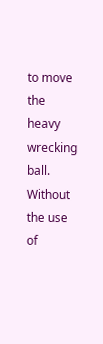to move the heavy wrecking ball. Without the use of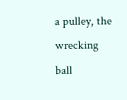a pulley, the wrecking ball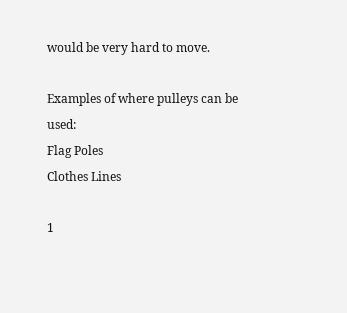would be very hard to move.

Examples of where pulleys can be used:
Flag Poles
Clothes Lines

1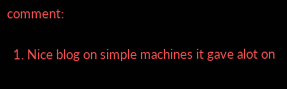comment:

  1. Nice blog on simple machines it gave alot on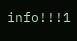info!!!1